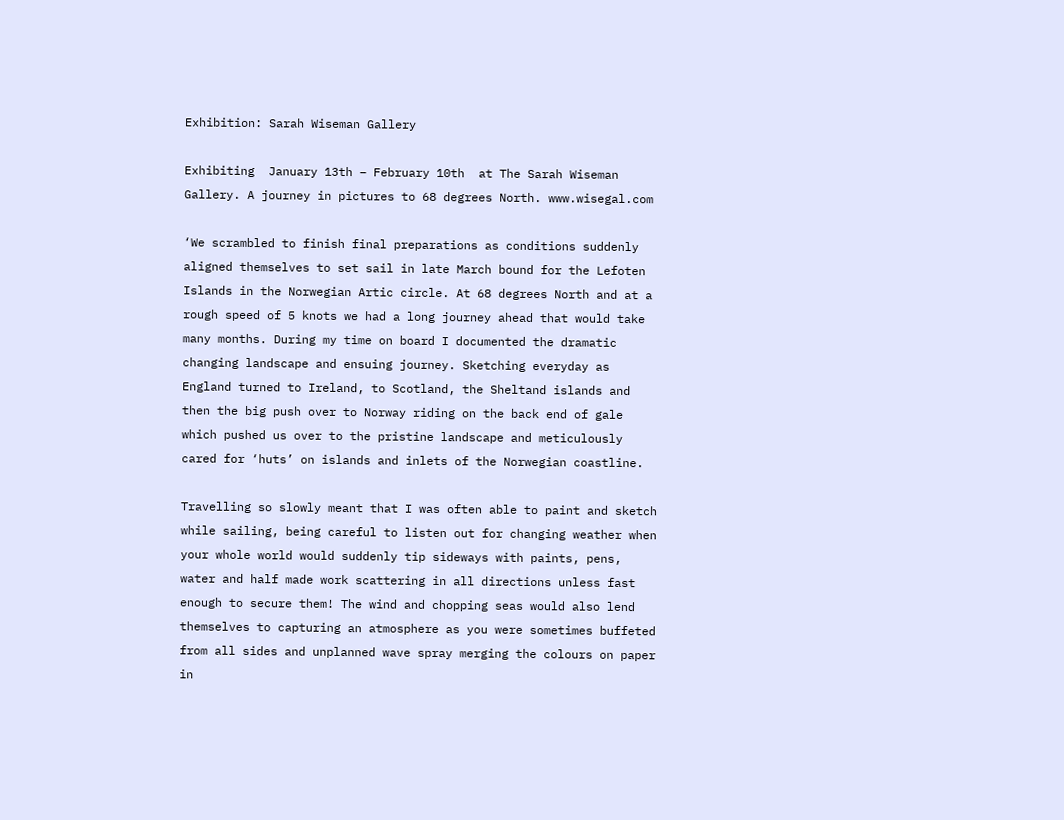Exhibition: Sarah Wiseman Gallery

Exhibiting  January 13th – February 10th  at The Sarah Wiseman Gallery. A journey in pictures to 68 degrees North. www.wisegal.com

‘We scrambled to finish final preparations as conditions suddenly aligned themselves to set sail in late March bound for the Lefoten Islands in the Norwegian Artic circle. At 68 degrees North and at a rough speed of 5 knots we had a long journey ahead that would take many months. During my time on board I documented the dramatic changing landscape and ensuing journey. Sketching everyday as England turned to Ireland, to Scotland, the Sheltand islands and then the big push over to Norway riding on the back end of gale which pushed us over to the pristine landscape and meticulously cared for ‘huts’ on islands and inlets of the Norwegian coastline.

Travelling so slowly meant that I was often able to paint and sketch while sailing, being careful to listen out for changing weather when your whole world would suddenly tip sideways with paints, pens, water and half made work scattering in all directions unless fast enough to secure them! The wind and chopping seas would also lend themselves to capturing an atmosphere as you were sometimes buffeted from all sides and unplanned wave spray merging the colours on paper in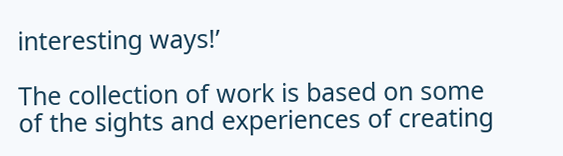interesting ways!’

The collection of work is based on some of the sights and experiences of creating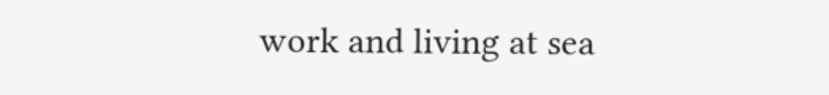work and living at sea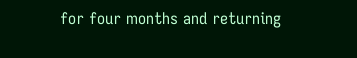for four months and returning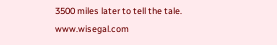3500 miles later to tell the tale. www.wisegal.com